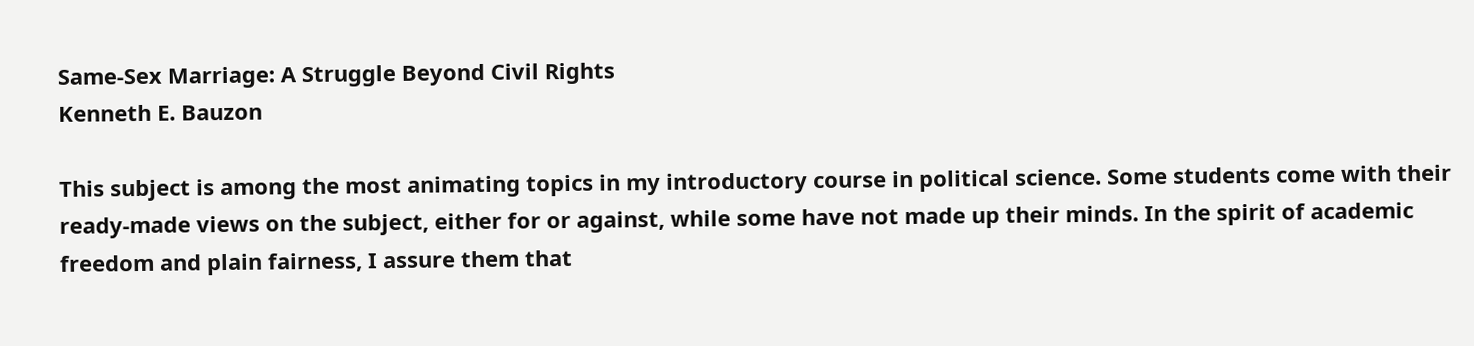Same-Sex Marriage: A Struggle Beyond Civil Rights
Kenneth E. Bauzon

This subject is among the most animating topics in my introductory course in political science. Some students come with their ready-made views on the subject, either for or against, while some have not made up their minds. In the spirit of academic freedom and plain fairness, I assure them that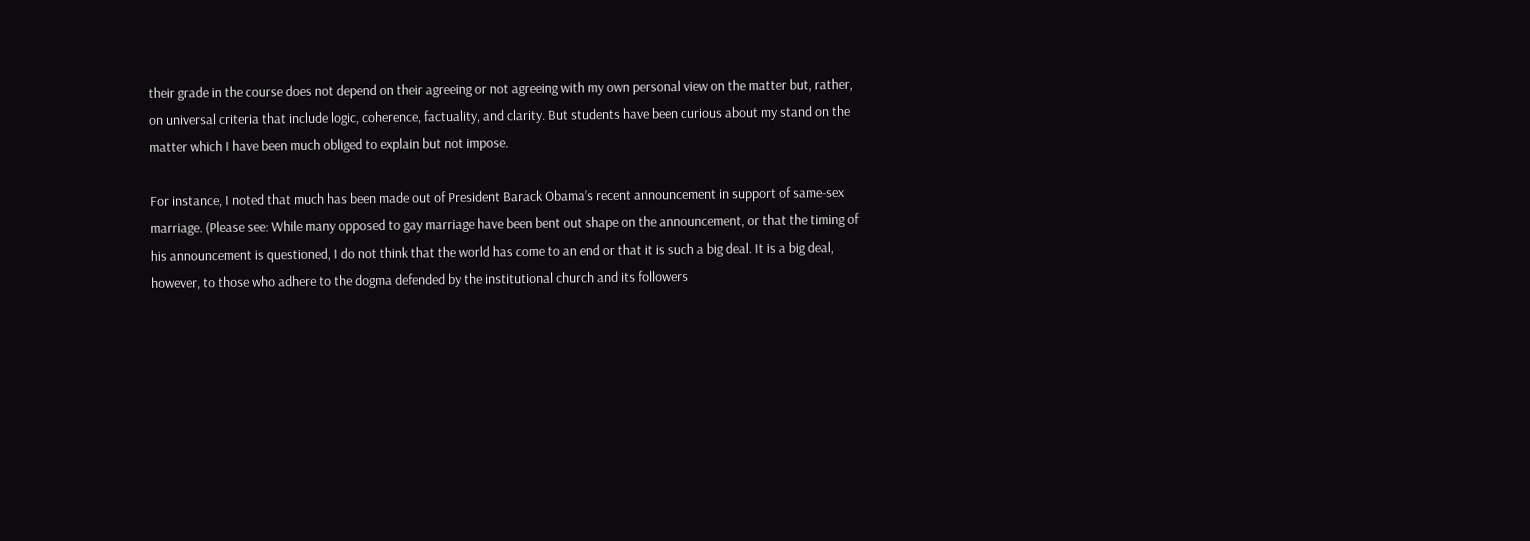their grade in the course does not depend on their agreeing or not agreeing with my own personal view on the matter but, rather, on universal criteria that include logic, coherence, factuality, and clarity. But students have been curious about my stand on the matter which I have been much obliged to explain but not impose.

For instance, I noted that much has been made out of President Barack Obama’s recent announcement in support of same-sex marriage. (Please see: While many opposed to gay marriage have been bent out shape on the announcement, or that the timing of his announcement is questioned, I do not think that the world has come to an end or that it is such a big deal. It is a big deal, however, to those who adhere to the dogma defended by the institutional church and its followers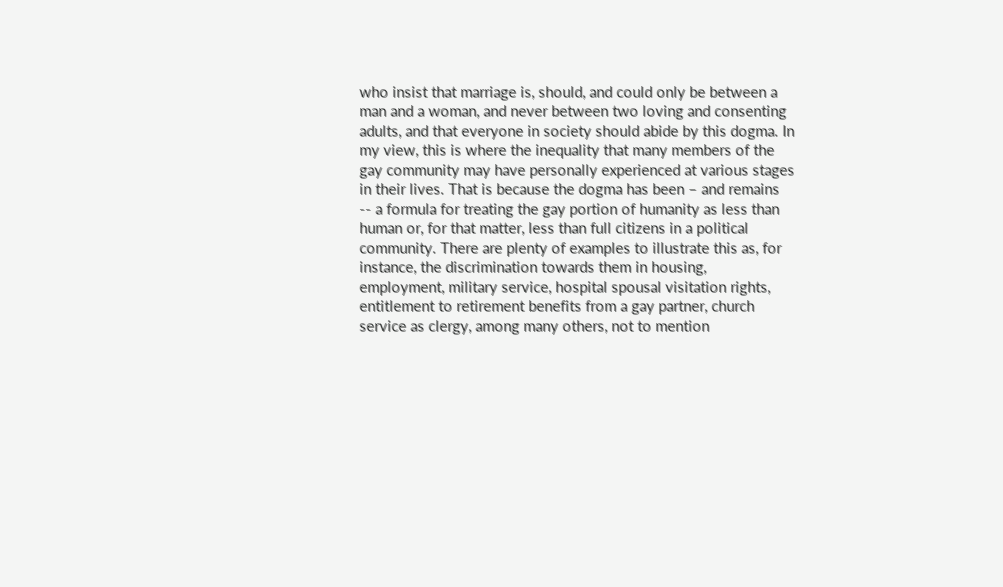who insist that marriage is, should, and could only be between a man and a woman, and never between two loving and consenting adults, and that everyone in society should abide by this dogma. In my view, this is where the inequality that many members of the gay community may have personally experienced at various stages in their lives. That is because the dogma has been – and remains -- a formula for treating the gay portion of humanity as less than human or, for that matter, less than full citizens in a political community. There are plenty of examples to illustrate this as, for instance, the discrimination towards them in housing, employment, military service, hospital spousal visitation rights, entitlement to retirement benefits from a gay partner, church service as clergy, among many others, not to mention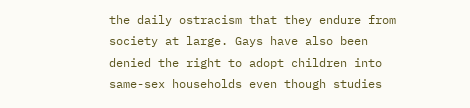the daily ostracism that they endure from society at large. Gays have also been denied the right to adopt children into same-sex households even though studies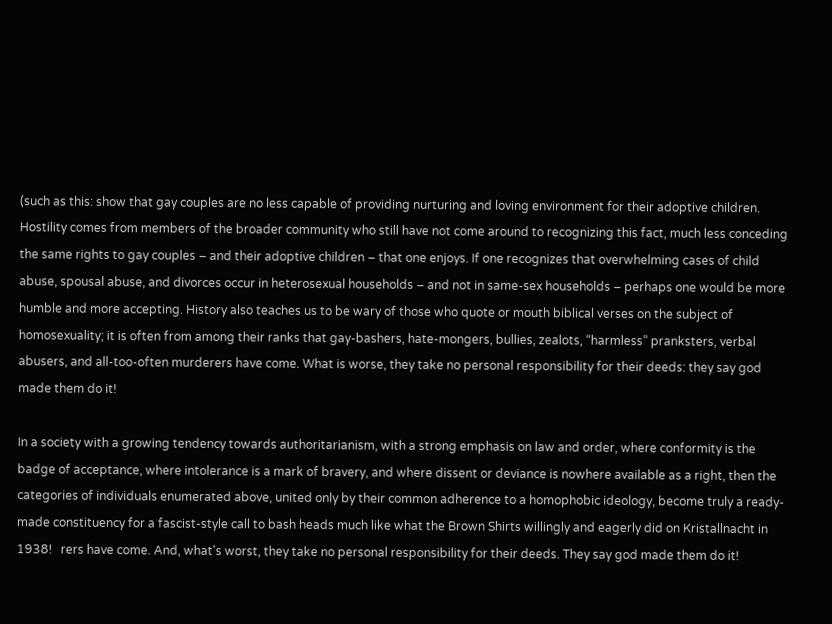(such as this: show that gay couples are no less capable of providing nurturing and loving environment for their adoptive children. Hostility comes from members of the broader community who still have not come around to recognizing this fact, much less conceding the same rights to gay couples – and their adoptive children – that one enjoys. If one recognizes that overwhelming cases of child abuse, spousal abuse, and divorces occur in heterosexual households – and not in same-sex households – perhaps one would be more humble and more accepting. History also teaches us to be wary of those who quote or mouth biblical verses on the subject of homosexuality; it is often from among their ranks that gay-bashers, hate-mongers, bullies, zealots, “harmless” pranksters, verbal abusers, and all-too-often murderers have come. What is worse, they take no personal responsibility for their deeds: they say god made them do it!

In a society with a growing tendency towards authoritarianism, with a strong emphasis on law and order, where conformity is the badge of acceptance, where intolerance is a mark of bravery, and where dissent or deviance is nowhere available as a right, then the categories of individuals enumerated above, united only by their common adherence to a homophobic ideology, become truly a ready-made constituency for a fascist-style call to bash heads much like what the Brown Shirts willingly and eagerly did on Kristallnacht in 1938!   rers have come. And, what's worst, they take no personal responsibility for their deeds. They say god made them do it!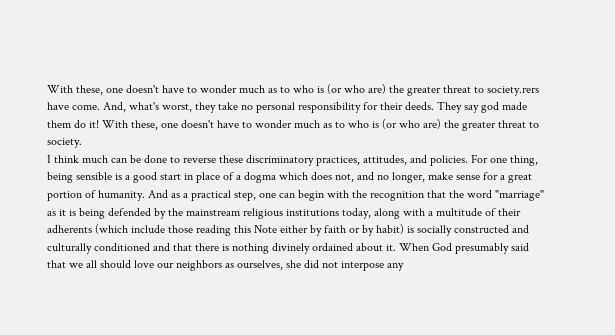With these, one doesn't have to wonder much as to who is (or who are) the greater threat to society.rers have come. And, what's worst, they take no personal responsibility for their deeds. They say god made them do it! With these, one doesn't have to wonder much as to who is (or who are) the greater threat to society.
I think much can be done to reverse these discriminatory practices, attitudes, and policies. For one thing, being sensible is a good start in place of a dogma which does not, and no longer, make sense for a great portion of humanity. And as a practical step, one can begin with the recognition that the word "marriage" as it is being defended by the mainstream religious institutions today, along with a multitude of their adherents (which include those reading this Note either by faith or by habit) is socially constructed and culturally conditioned and that there is nothing divinely ordained about it. When God presumably said that we all should love our neighbors as ourselves, she did not interpose any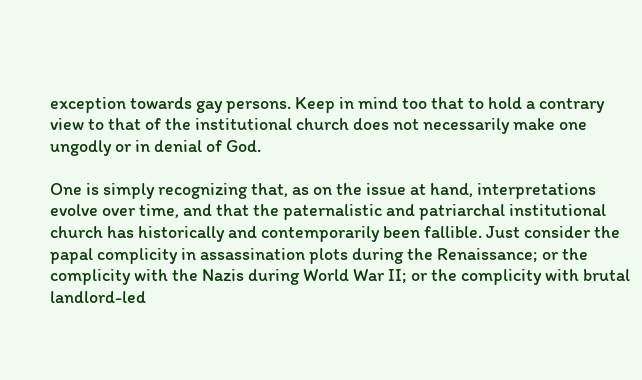exception towards gay persons. Keep in mind too that to hold a contrary view to that of the institutional church does not necessarily make one ungodly or in denial of God.

One is simply recognizing that, as on the issue at hand, interpretations evolve over time, and that the paternalistic and patriarchal institutional church has historically and contemporarily been fallible. Just consider the papal complicity in assassination plots during the Renaissance; or the complicity with the Nazis during World War II; or the complicity with brutal landlord-led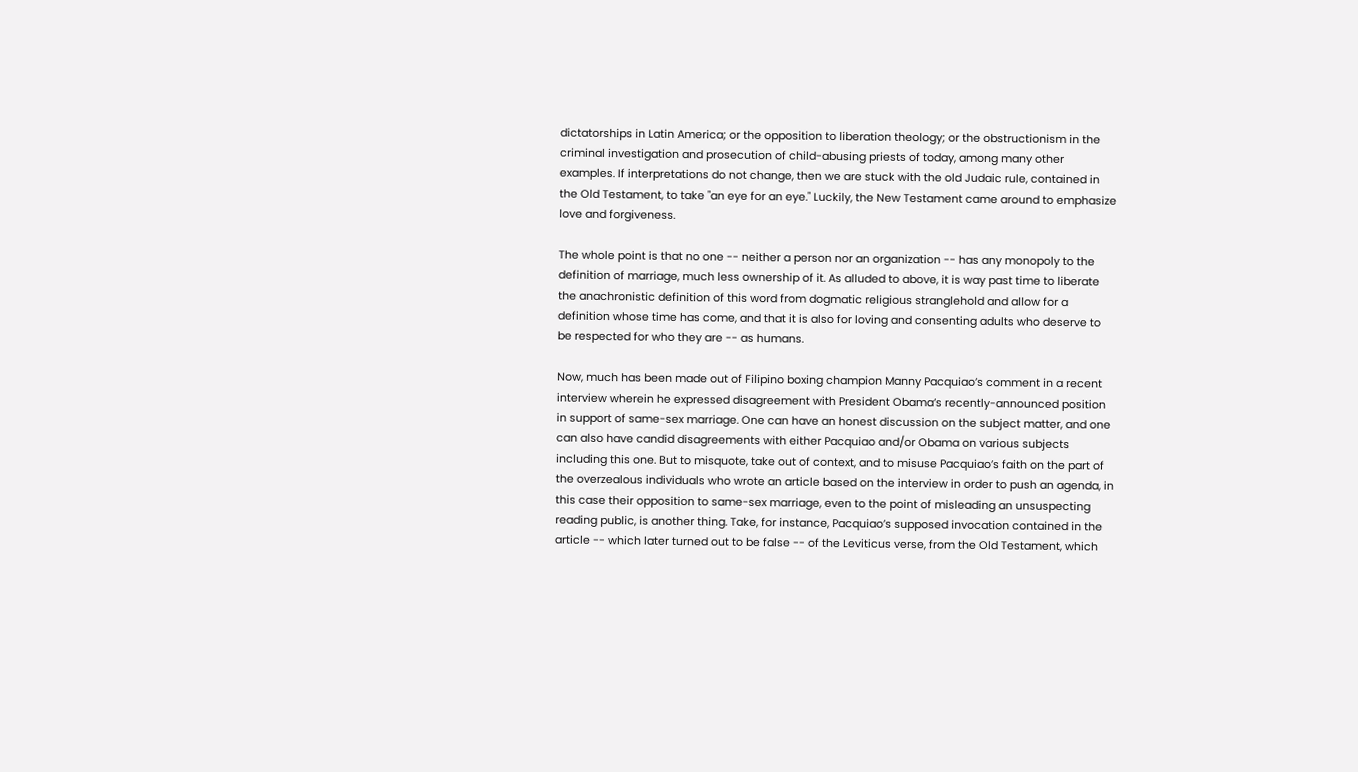dictatorships in Latin America; or the opposition to liberation theology; or the obstructionism in the criminal investigation and prosecution of child-abusing priests of today, among many other examples. If interpretations do not change, then we are stuck with the old Judaic rule, contained in the Old Testament, to take "an eye for an eye." Luckily, the New Testament came around to emphasize love and forgiveness.

The whole point is that no one -- neither a person nor an organization -- has any monopoly to the definition of marriage, much less ownership of it. As alluded to above, it is way past time to liberate the anachronistic definition of this word from dogmatic religious stranglehold and allow for a definition whose time has come, and that it is also for loving and consenting adults who deserve to be respected for who they are -- as humans.

Now, much has been made out of Filipino boxing champion Manny Pacquiao’s comment in a recent interview wherein he expressed disagreement with President Obama’s recently-announced position in support of same-sex marriage. One can have an honest discussion on the subject matter, and one can also have candid disagreements with either Pacquiao and/or Obama on various subjects including this one. But to misquote, take out of context, and to misuse Pacquiao’s faith on the part of the overzealous individuals who wrote an article based on the interview in order to push an agenda, in this case their opposition to same-sex marriage, even to the point of misleading an unsuspecting reading public, is another thing. Take, for instance, Pacquiao’s supposed invocation contained in the article -- which later turned out to be false -- of the Leviticus verse, from the Old Testament, which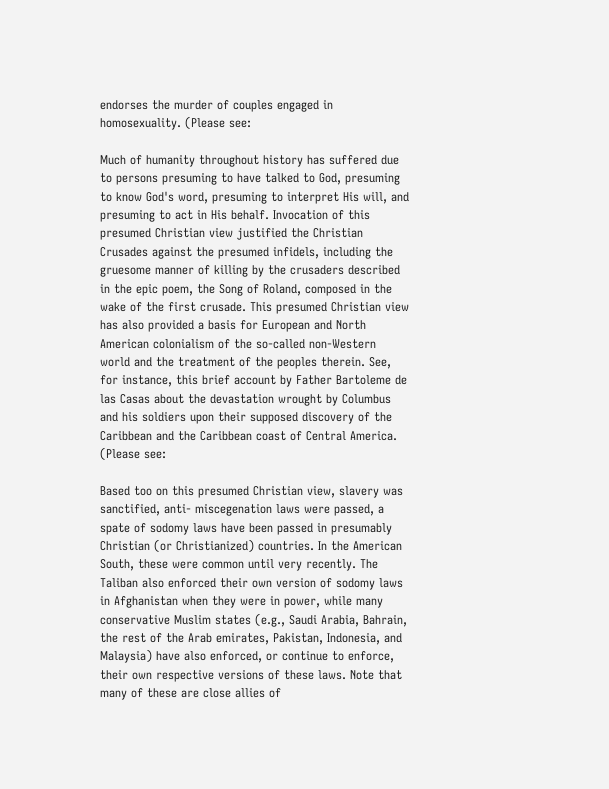endorses the murder of couples engaged in homosexuality. (Please see:

Much of humanity throughout history has suffered due to persons presuming to have talked to God, presuming to know God's word, presuming to interpret His will, and presuming to act in His behalf. Invocation of this presumed Christian view justified the Christian Crusades against the presumed infidels, including the gruesome manner of killing by the crusaders described in the epic poem, the Song of Roland, composed in the wake of the first crusade. This presumed Christian view has also provided a basis for European and North American colonialism of the so-called non-Western world and the treatment of the peoples therein. See, for instance, this brief account by Father Bartoleme de las Casas about the devastation wrought by Columbus and his soldiers upon their supposed discovery of the Caribbean and the Caribbean coast of Central America. (Please see:

Based too on this presumed Christian view, slavery was sanctified, anti- miscegenation laws were passed, a spate of sodomy laws have been passed in presumably Christian (or Christianized) countries. In the American South, these were common until very recently. The Taliban also enforced their own version of sodomy laws in Afghanistan when they were in power, while many conservative Muslim states (e.g., Saudi Arabia, Bahrain, the rest of the Arab emirates, Pakistan, Indonesia, and Malaysia) have also enforced, or continue to enforce, their own respective versions of these laws. Note that many of these are close allies of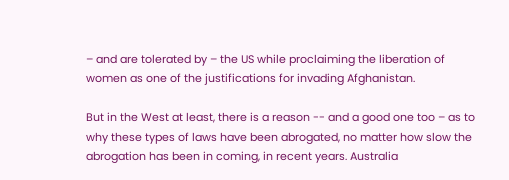– and are tolerated by – the US while proclaiming the liberation of women as one of the justifications for invading Afghanistan.

But in the West at least, there is a reason -- and a good one too – as to why these types of laws have been abrogated, no matter how slow the abrogation has been in coming, in recent years. Australia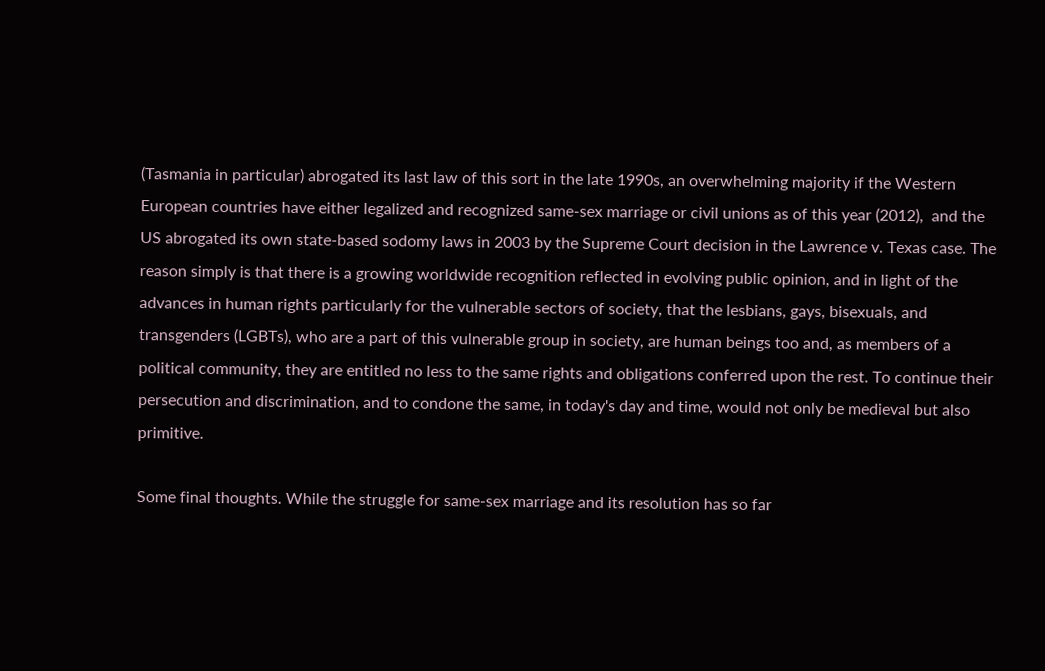(Tasmania in particular) abrogated its last law of this sort in the late 1990s, an overwhelming majority if the Western European countries have either legalized and recognized same-sex marriage or civil unions as of this year (2012),  and the US abrogated its own state-based sodomy laws in 2003 by the Supreme Court decision in the Lawrence v. Texas case. The reason simply is that there is a growing worldwide recognition reflected in evolving public opinion, and in light of the advances in human rights particularly for the vulnerable sectors of society, that the lesbians, gays, bisexuals, and transgenders (LGBTs), who are a part of this vulnerable group in society, are human beings too and, as members of a political community, they are entitled no less to the same rights and obligations conferred upon the rest. To continue their persecution and discrimination, and to condone the same, in today's day and time, would not only be medieval but also primitive.

Some final thoughts. While the struggle for same-sex marriage and its resolution has so far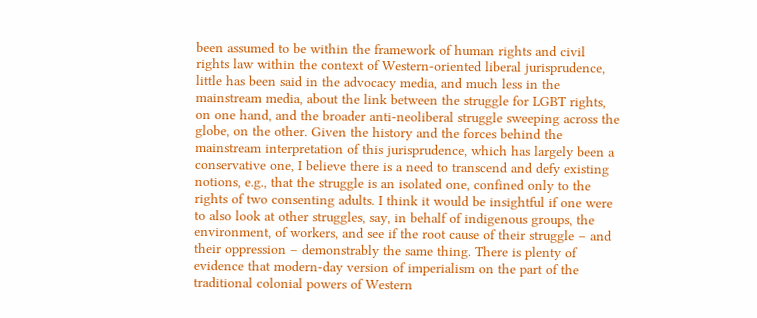been assumed to be within the framework of human rights and civil rights law within the context of Western-oriented liberal jurisprudence, little has been said in the advocacy media, and much less in the mainstream media, about the link between the struggle for LGBT rights, on one hand, and the broader anti-neoliberal struggle sweeping across the globe, on the other. Given the history and the forces behind the mainstream interpretation of this jurisprudence, which has largely been a conservative one, I believe there is a need to transcend and defy existing notions, e.g., that the struggle is an isolated one, confined only to the rights of two consenting adults. I think it would be insightful if one were to also look at other struggles, say, in behalf of indigenous groups, the environment, of workers, and see if the root cause of their struggle – and their oppression – demonstrably the same thing. There is plenty of evidence that modern-day version of imperialism on the part of the traditional colonial powers of Western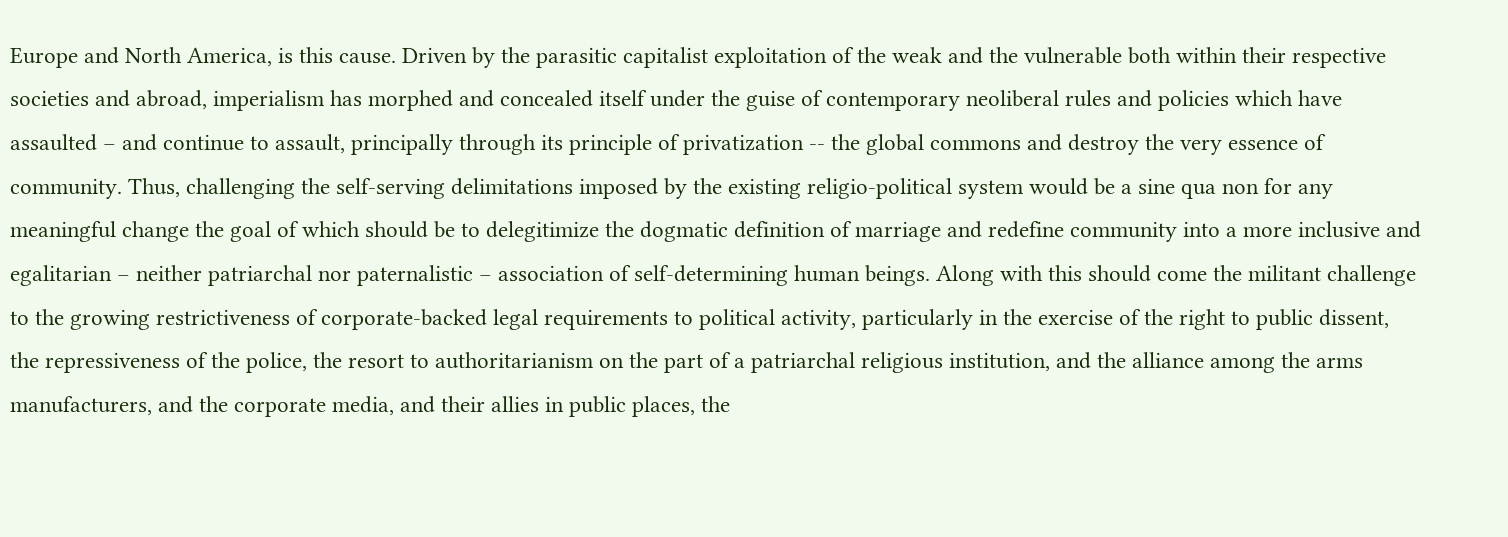Europe and North America, is this cause. Driven by the parasitic capitalist exploitation of the weak and the vulnerable both within their respective societies and abroad, imperialism has morphed and concealed itself under the guise of contemporary neoliberal rules and policies which have assaulted – and continue to assault, principally through its principle of privatization -- the global commons and destroy the very essence of community. Thus, challenging the self-serving delimitations imposed by the existing religio-political system would be a sine qua non for any meaningful change the goal of which should be to delegitimize the dogmatic definition of marriage and redefine community into a more inclusive and egalitarian – neither patriarchal nor paternalistic – association of self-determining human beings. Along with this should come the militant challenge to the growing restrictiveness of corporate-backed legal requirements to political activity, particularly in the exercise of the right to public dissent, the repressiveness of the police, the resort to authoritarianism on the part of a patriarchal religious institution, and the alliance among the arms manufacturers, and the corporate media, and their allies in public places, the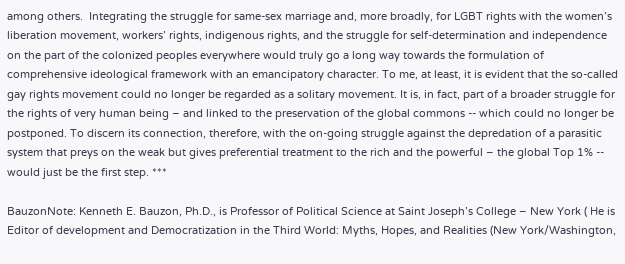among others.  Integrating the struggle for same-sex marriage and, more broadly, for LGBT rights with the women’s liberation movement, workers’ rights, indigenous rights, and the struggle for self-determination and independence on the part of the colonized peoples everywhere would truly go a long way towards the formulation of comprehensive ideological framework with an emancipatory character. To me, at least, it is evident that the so-called gay rights movement could no longer be regarded as a solitary movement. It is, in fact, part of a broader struggle for the rights of very human being – and linked to the preservation of the global commons -- which could no longer be postponed. To discern its connection, therefore, with the on-going struggle against the depredation of a parasitic system that preys on the weak but gives preferential treatment to the rich and the powerful – the global Top 1% -- would just be the first step. ***

BauzonNote: Kenneth E. Bauzon, Ph.D., is Professor of Political Science at Saint Joseph’s College – New York ( He is Editor of development and Democratization in the Third World: Myths, Hopes, and Realities (New York/Washington,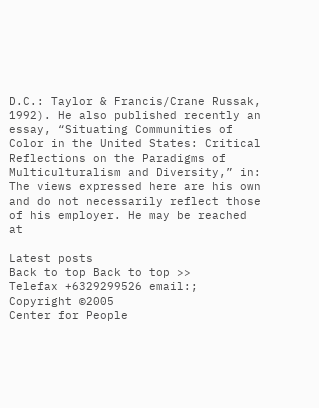D.C.: Taylor & Francis/Crane Russak, 1992). He also published recently an essay, “Situating Communities of Color in the United States: Critical Reflections on the Paradigms of Multiculturalism and Diversity,” in: The views expressed here are his own and do not necessarily reflect those of his employer. He may be reached at

Latest posts
Back to top Back to top >>
Telefax +6329299526 email:; Copyright ©2005
Center for People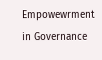Empowewrment in Governance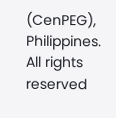(CenPEG), Philippines. All rights reserved